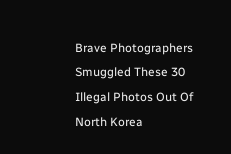Brave Photographers Smuggled These 30 Illegal Photos Out Of North Korea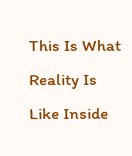This Is What Reality Is Like Inside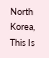North Korea, This Is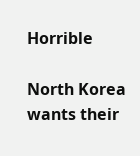Horrible

North Korea wants their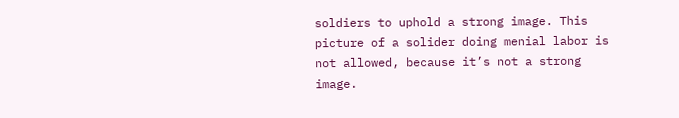soldiers to uphold a strong image. This picture of a solider doing menial labor is not allowed, because it’s not a strong image.